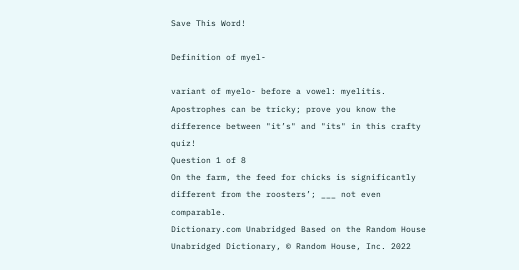Save This Word!

Definition of myel-

variant of myelo- before a vowel: myelitis.
Apostrophes can be tricky; prove you know the difference between "it’s" and "its" in this crafty quiz!
Question 1 of 8
On the farm, the feed for chicks is significantly different from the roosters’; ___ not even comparable.
Dictionary.com Unabridged Based on the Random House Unabridged Dictionary, © Random House, Inc. 2022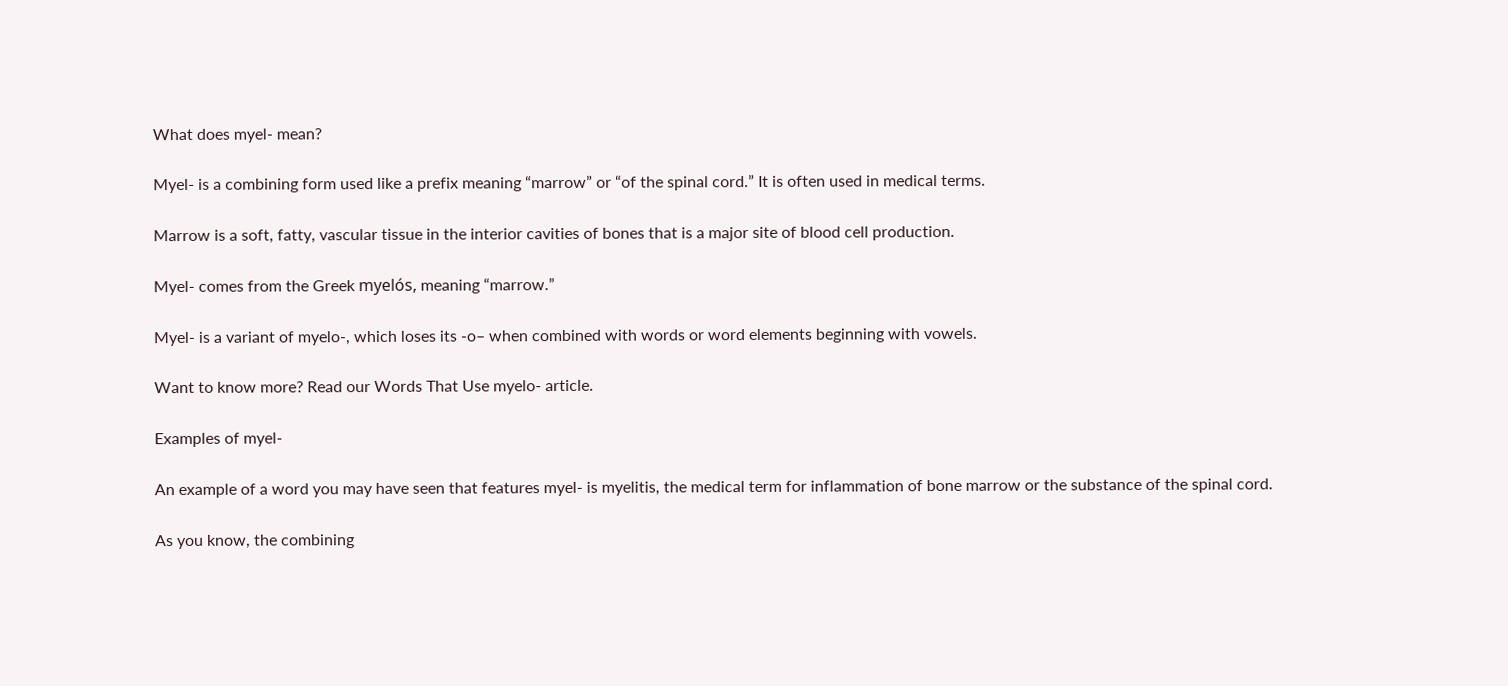What does myel- mean?

Myel- is a combining form used like a prefix meaning “marrow” or “of the spinal cord.” It is often used in medical terms.

Marrow is a soft, fatty, vascular tissue in the interior cavities of bones that is a major site of blood cell production.

Myel- comes from the Greek myelós, meaning “marrow.”

Myel- is a variant of myelo-, which loses its -o– when combined with words or word elements beginning with vowels.

Want to know more? Read our Words That Use myelo- article.

Examples of myel-

An example of a word you may have seen that features myel- is myelitis, the medical term for inflammation of bone marrow or the substance of the spinal cord.

As you know, the combining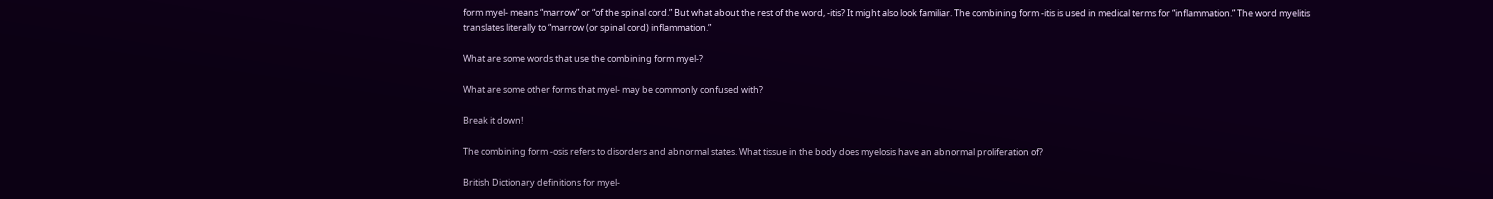form myel- means “marrow” or “of the spinal cord.” But what about the rest of the word, -itis? It might also look familiar. The combining form -itis is used in medical terms for “inflammation.” The word myelitis translates literally to “marrow (or spinal cord) inflammation.”

What are some words that use the combining form myel-?

What are some other forms that myel- may be commonly confused with?

Break it down!

The combining form -osis refers to disorders and abnormal states. What tissue in the body does myelosis have an abnormal proliferation of?

British Dictionary definitions for myel-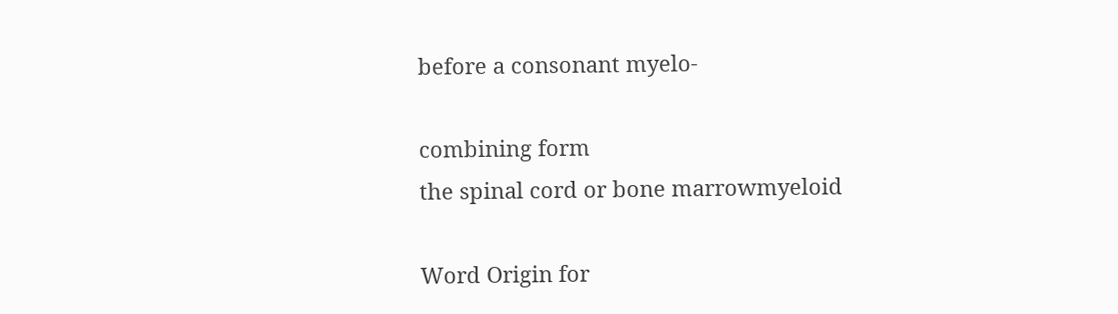before a consonant myelo-

combining form
the spinal cord or bone marrowmyeloid

Word Origin for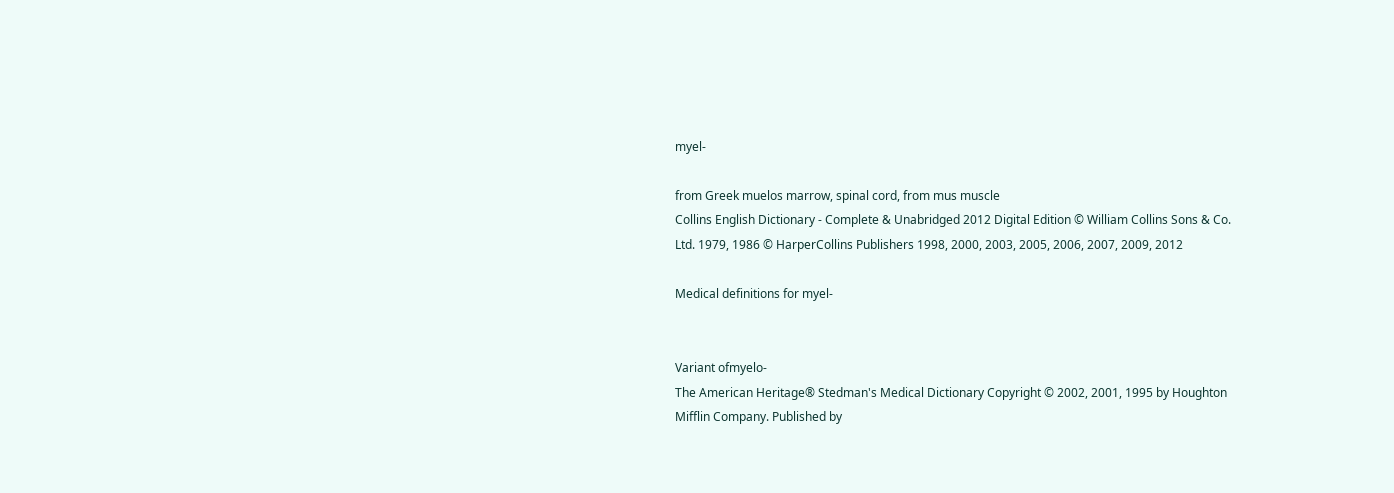myel-

from Greek muelos marrow, spinal cord, from mus muscle
Collins English Dictionary - Complete & Unabridged 2012 Digital Edition © William Collins Sons & Co. Ltd. 1979, 1986 © HarperCollins Publishers 1998, 2000, 2003, 2005, 2006, 2007, 2009, 2012

Medical definitions for myel-


Variant ofmyelo-
The American Heritage® Stedman's Medical Dictionary Copyright © 2002, 2001, 1995 by Houghton Mifflin Company. Published by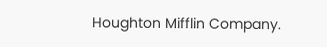Houghton Mifflin Company.